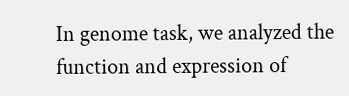In genome task, we analyzed the function and expression of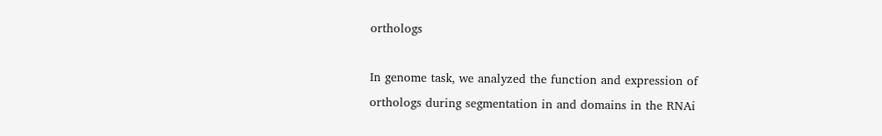orthologs

In genome task, we analyzed the function and expression of orthologs during segmentation in and domains in the RNAi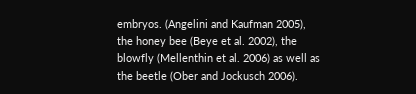embryos. (Angelini and Kaufman 2005), the honey bee (Beye et al. 2002), the blowfly (Mellenthin et al. 2006) as well as the beetle (Ober and Jockusch 2006).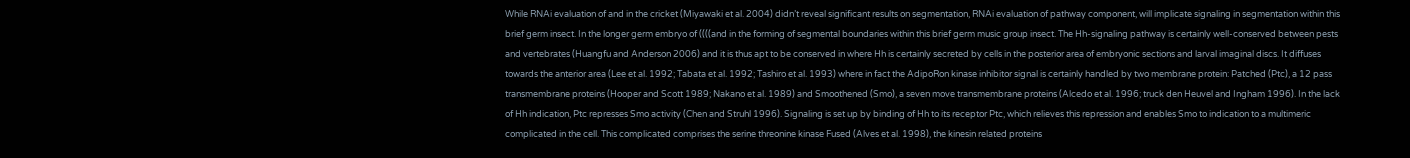While RNAi evaluation of and in the cricket (Miyawaki et al. 2004) didn’t reveal significant results on segmentation, RNAi evaluation of pathway component, will implicate signaling in segmentation within this brief germ insect. In the longer germ embryo of ((((and in the forming of segmental boundaries within this brief germ music group insect. The Hh-signaling pathway is certainly well-conserved between pests and vertebrates (Huangfu and Anderson 2006) and it is thus apt to be conserved in where Hh is certainly secreted by cells in the posterior area of embryonic sections and larval imaginal discs. It diffuses towards the anterior area (Lee et al. 1992; Tabata et al. 1992; Tashiro et al. 1993) where in fact the AdipoRon kinase inhibitor signal is certainly handled by two membrane protein: Patched (Ptc), a 12 pass transmembrane proteins (Hooper and Scott 1989; Nakano et al. 1989) and Smoothened (Smo), a seven move transmembrane proteins (Alcedo et al. 1996; truck den Heuvel and Ingham 1996). In the lack of Hh indication, Ptc represses Smo activity (Chen and Struhl 1996). Signaling is set up by binding of Hh to its receptor Ptc, which relieves this repression and enables Smo to indication to a multimeric complicated in the cell. This complicated comprises the serine threonine kinase Fused (Alves et al. 1998), the kinesin related proteins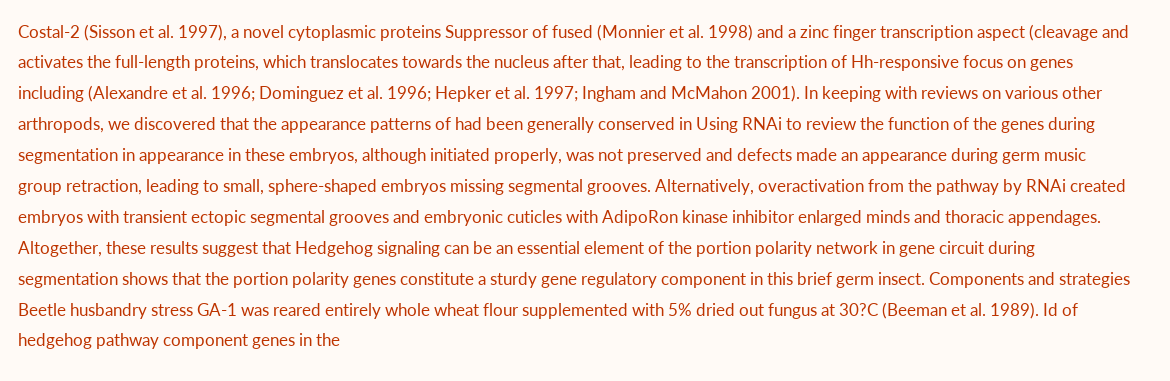Costal-2 (Sisson et al. 1997), a novel cytoplasmic proteins Suppressor of fused (Monnier et al. 1998) and a zinc finger transcription aspect (cleavage and activates the full-length proteins, which translocates towards the nucleus after that, leading to the transcription of Hh-responsive focus on genes including (Alexandre et al. 1996; Dominguez et al. 1996; Hepker et al. 1997; Ingham and McMahon 2001). In keeping with reviews on various other arthropods, we discovered that the appearance patterns of had been generally conserved in Using RNAi to review the function of the genes during segmentation in appearance in these embryos, although initiated properly, was not preserved and defects made an appearance during germ music group retraction, leading to small, sphere-shaped embryos missing segmental grooves. Alternatively, overactivation from the pathway by RNAi created embryos with transient ectopic segmental grooves and embryonic cuticles with AdipoRon kinase inhibitor enlarged minds and thoracic appendages. Altogether, these results suggest that Hedgehog signaling can be an essential element of the portion polarity network in gene circuit during segmentation shows that the portion polarity genes constitute a sturdy gene regulatory component in this brief germ insect. Components and strategies Beetle husbandry stress GA-1 was reared entirely whole wheat flour supplemented with 5% dried out fungus at 30?C (Beeman et al. 1989). Id of hedgehog pathway component genes in the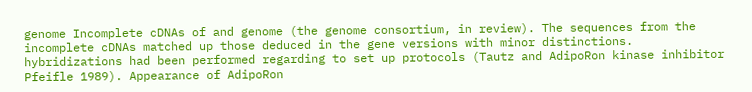genome Incomplete cDNAs of and genome (the genome consortium, in review). The sequences from the incomplete cDNAs matched up those deduced in the gene versions with minor distinctions. hybridizations had been performed regarding to set up protocols (Tautz and AdipoRon kinase inhibitor Pfeifle 1989). Appearance of AdipoRon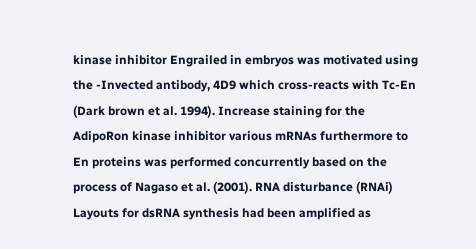kinase inhibitor Engrailed in embryos was motivated using the -Invected antibody, 4D9 which cross-reacts with Tc-En (Dark brown et al. 1994). Increase staining for the AdipoRon kinase inhibitor various mRNAs furthermore to En proteins was performed concurrently based on the process of Nagaso et al. (2001). RNA disturbance (RNAi) Layouts for dsRNA synthesis had been amplified as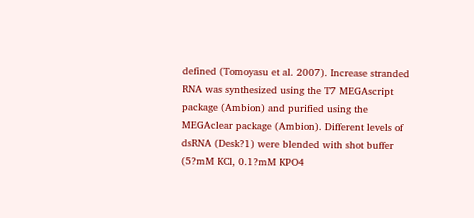defined (Tomoyasu et al. 2007). Increase stranded RNA was synthesized using the T7 MEGAscript package (Ambion) and purified using the MEGAclear package (Ambion). Different levels of dsRNA (Desk?1) were blended with shot buffer (5?mM KCl, 0.1?mM KPO4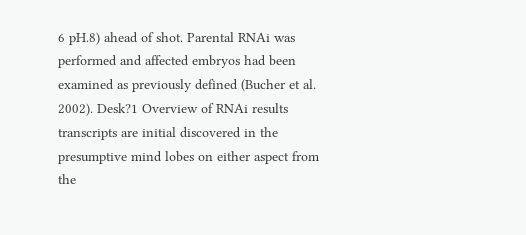6 pH.8) ahead of shot. Parental RNAi was performed and affected embryos had been examined as previously defined (Bucher et al. 2002). Desk?1 Overview of RNAi results transcripts are initial discovered in the presumptive mind lobes on either aspect from the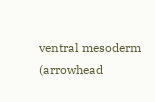ventral mesoderm (arrowhead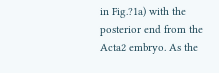in Fig.?1a) with the posterior end from the Acta2 embryo. As the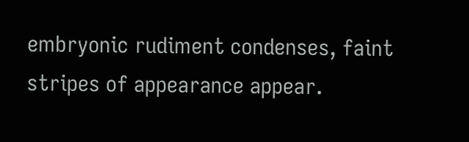embryonic rudiment condenses, faint stripes of appearance appear.